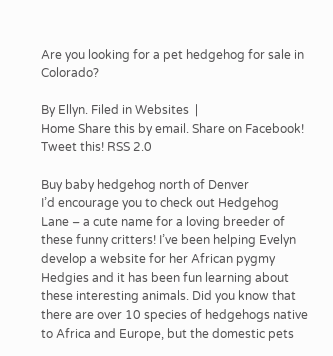Are you looking for a pet hedgehog for sale in Colorado?

By Ellyn. Filed in Websites  |
Home Share this by email. Share on Facebook! Tweet this! RSS 2.0

Buy baby hedgehog north of Denver
I’d encourage you to check out Hedgehog Lane – a cute name for a loving breeder of these funny critters! I’ve been helping Evelyn develop a website for her African pygmy Hedgies and it has been fun learning about these interesting animals. Did you know that there are over 10 species of hedgehogs native to Africa and Europe, but the domestic pets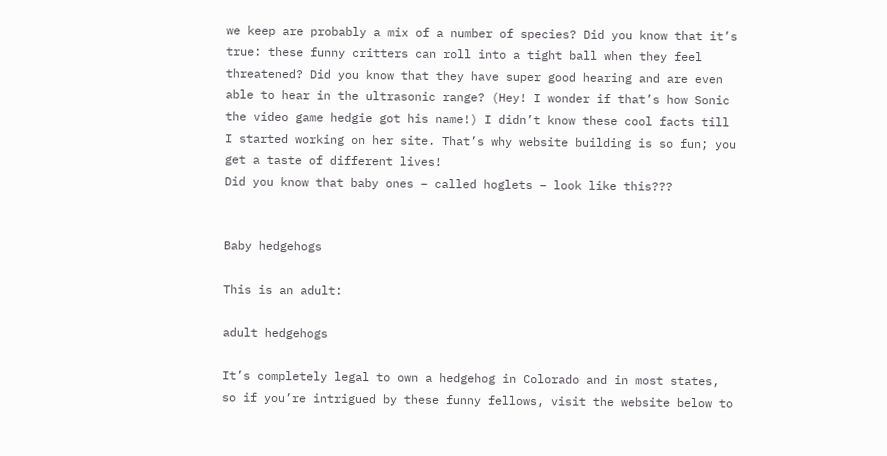we keep are probably a mix of a number of species? Did you know that it’s true: these funny critters can roll into a tight ball when they feel threatened? Did you know that they have super good hearing and are even able to hear in the ultrasonic range? (Hey! I wonder if that’s how Sonic the video game hedgie got his name!) I didn’t know these cool facts till I started working on her site. That’s why website building is so fun; you get a taste of different lives!
Did you know that baby ones – called hoglets – look like this???


Baby hedgehogs

This is an adult:

adult hedgehogs

It’s completely legal to own a hedgehog in Colorado and in most states, so if you’re intrigued by these funny fellows, visit the website below to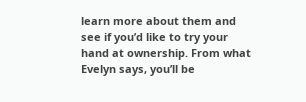learn more about them and see if you’d like to try your hand at ownership. From what Evelyn says, you’ll be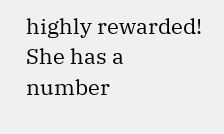highly rewarded! She has a number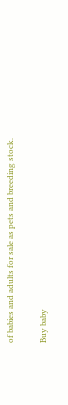of babies and adults for sale as pets and breeding stock.


Buy baby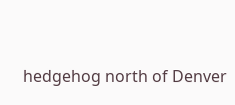hedgehog north of Denver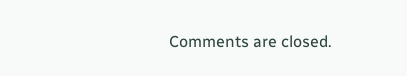Comments are closed.